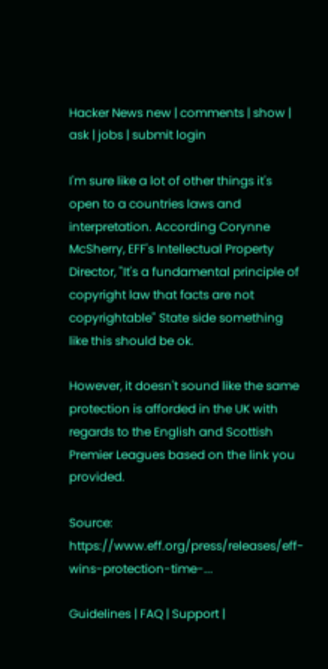Hacker News new | comments | show | ask | jobs | submit login

I'm sure like a lot of other things it's open to a countries laws and interpretation. According Corynne McSherry, EFF's Intellectual Property Director, "It's a fundamental principle of copyright law that facts are not copyrightable" State side something like this should be ok.

However, it doesn't sound like the same protection is afforded in the UK with regards to the English and Scottish Premier Leagues based on the link you provided.

Source: https://www.eff.org/press/releases/eff-wins-protection-time-...

Guidelines | FAQ | Support |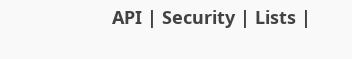API | Security | Lists |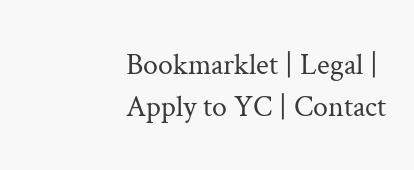Bookmarklet | Legal | Apply to YC | Contact